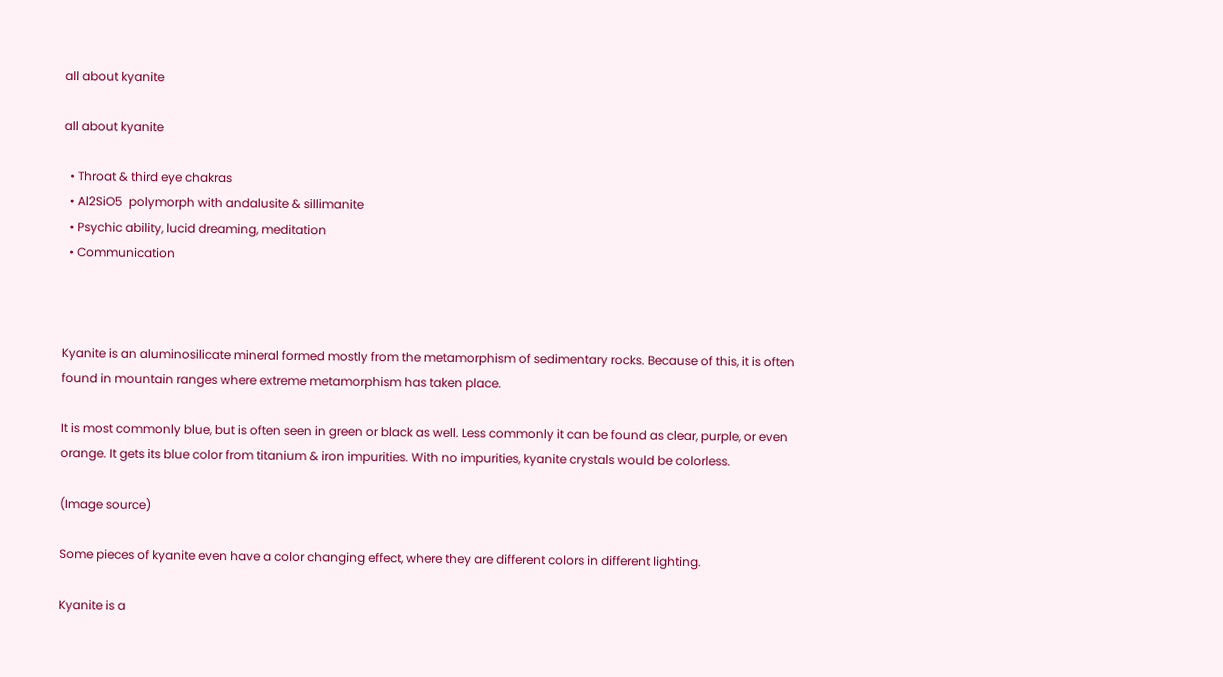all about kyanite

all about kyanite

  • Throat & third eye chakras
  • Al2SiO5  polymorph with andalusite & sillimanite
  • Psychic ability, lucid dreaming, meditation
  • Communication



Kyanite is an aluminosilicate mineral formed mostly from the metamorphism of sedimentary rocks. Because of this, it is often found in mountain ranges where extreme metamorphism has taken place.

It is most commonly blue, but is often seen in green or black as well. Less commonly it can be found as clear, purple, or even orange. It gets its blue color from titanium & iron impurities. With no impurities, kyanite crystals would be colorless.

(Image source)

Some pieces of kyanite even have a color changing effect, where they are different colors in different lighting.

Kyanite is a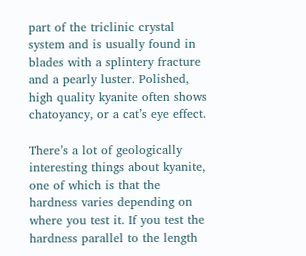part of the triclinic crystal system and is usually found in blades with a splintery fracture and a pearly luster. Polished, high quality kyanite often shows chatoyancy, or a cat’s eye effect.

There’s a lot of geologically interesting things about kyanite, one of which is that the hardness varies depending on where you test it. If you test the hardness parallel to the length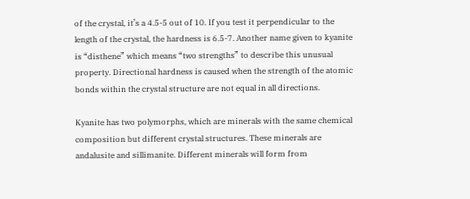of the crystal, it’s a 4.5-5 out of 10. If you test it perpendicular to the length of the crystal, the hardness is 6.5-7. Another name given to kyanite is “disthene” which means “two strengths” to describe this unusual property. Directional hardness is caused when the strength of the atomic bonds within the crystal structure are not equal in all directions.

Kyanite has two polymorphs, which are minerals with the same chemical composition but different crystal structures. These minerals are andalusite and sillimanite. Different minerals will form from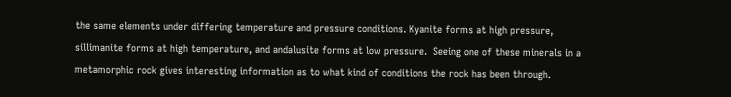the same elements under differing temperature and pressure conditions. Kyanite forms at high pressure, sillimanite forms at high temperature, and andalusite forms at low pressure.  Seeing one of these minerals in a metamorphic rock gives interesting information as to what kind of conditions the rock has been through.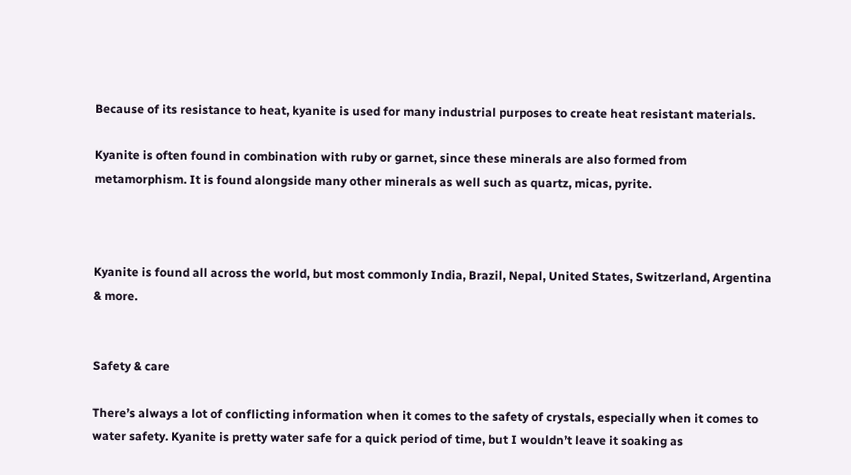Because of its resistance to heat, kyanite is used for many industrial purposes to create heat resistant materials.

Kyanite is often found in combination with ruby or garnet, since these minerals are also formed from metamorphism. It is found alongside many other minerals as well such as quartz, micas, pyrite.



Kyanite is found all across the world, but most commonly India, Brazil, Nepal, United States, Switzerland, Argentina & more.


Safety & care

There’s always a lot of conflicting information when it comes to the safety of crystals, especially when it comes to water safety. Kyanite is pretty water safe for a quick period of time, but I wouldn’t leave it soaking as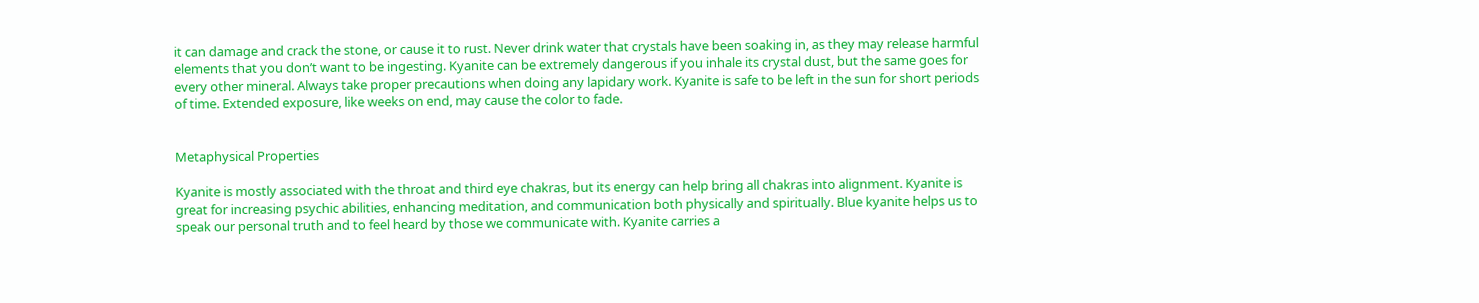it can damage and crack the stone, or cause it to rust. Never drink water that crystals have been soaking in, as they may release harmful elements that you don’t want to be ingesting. Kyanite can be extremely dangerous if you inhale its crystal dust, but the same goes for every other mineral. Always take proper precautions when doing any lapidary work. Kyanite is safe to be left in the sun for short periods of time. Extended exposure, like weeks on end, may cause the color to fade.


Metaphysical Properties

Kyanite is mostly associated with the throat and third eye chakras, but its energy can help bring all chakras into alignment. Kyanite is great for increasing psychic abilities, enhancing meditation, and communication both physically and spiritually. Blue kyanite helps us to speak our personal truth and to feel heard by those we communicate with. Kyanite carries a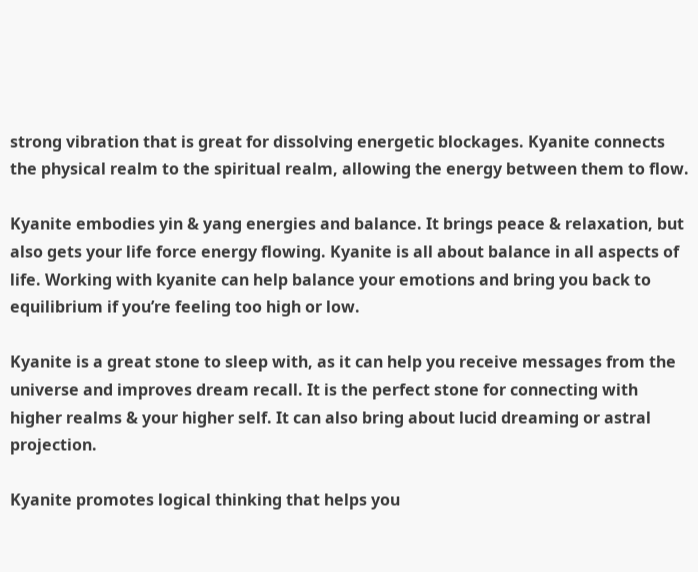strong vibration that is great for dissolving energetic blockages. Kyanite connects the physical realm to the spiritual realm, allowing the energy between them to flow.

Kyanite embodies yin & yang energies and balance. It brings peace & relaxation, but also gets your life force energy flowing. Kyanite is all about balance in all aspects of life. Working with kyanite can help balance your emotions and bring you back to equilibrium if you’re feeling too high or low.

Kyanite is a great stone to sleep with, as it can help you receive messages from the universe and improves dream recall. It is the perfect stone for connecting with higher realms & your higher self. It can also bring about lucid dreaming or astral projection.

Kyanite promotes logical thinking that helps you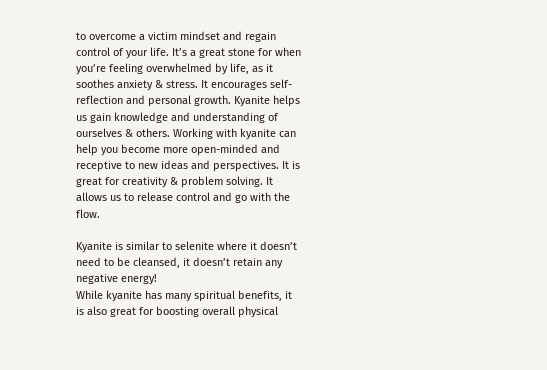to overcome a victim mindset and regain control of your life. It’s a great stone for when you’re feeling overwhelmed by life, as it soothes anxiety & stress. It encourages self-reflection and personal growth. Kyanite helps us gain knowledge and understanding of ourselves & others. Working with kyanite can help you become more open-minded and receptive to new ideas and perspectives. It is great for creativity & problem solving. It allows us to release control and go with the flow.

Kyanite is similar to selenite where it doesn’t need to be cleansed, it doesn’t retain any negative energy!
While kyanite has many spiritual benefits, it is also great for boosting overall physical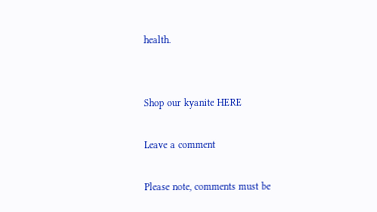health.


Shop our kyanite HERE

Leave a comment

Please note, comments must be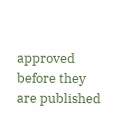approved before they are published